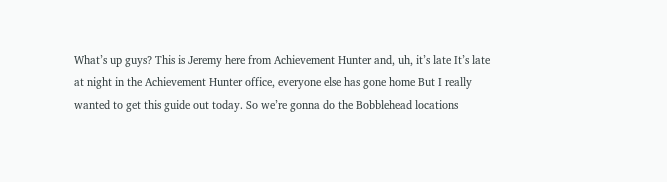What’s up guys? This is Jeremy here from Achievement Hunter and, uh, it’s late It’s late at night in the Achievement Hunter office, everyone else has gone home But I really wanted to get this guide out today. So we’re gonna do the Bobblehead locations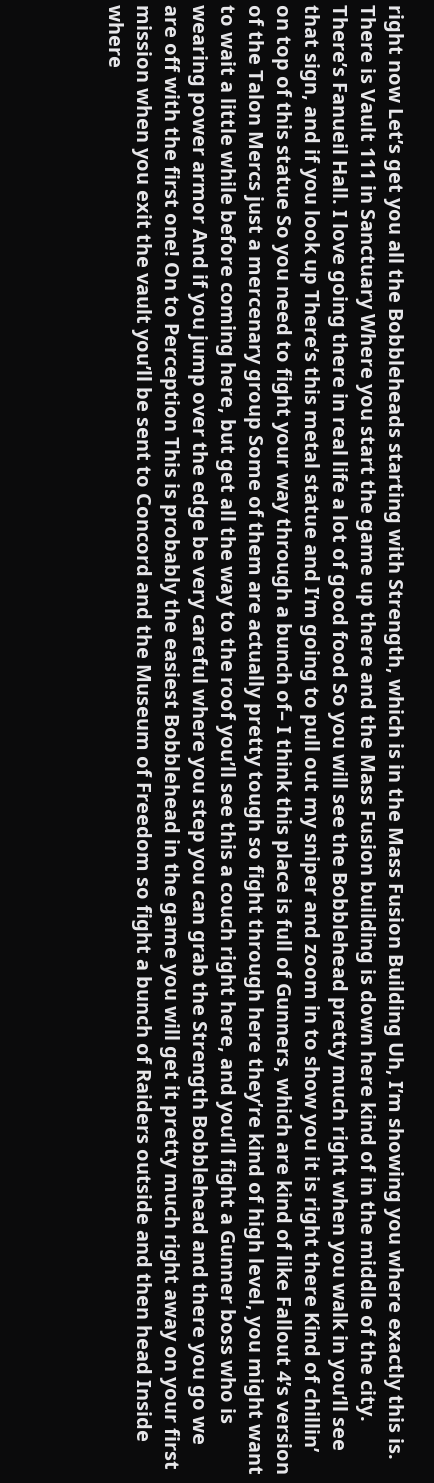right now Let’s get you all the Bobbleheads starting with Strength, which is in the Mass Fusion Building Uh, I’m showing you where exactly this is. There is Vault 111 in Sanctuary Where you start the game up there and the Mass Fusion building is down here kind of in the middle of the city. There’s Fanueil Hall. I love going there in real life a lot of good food So you will see the Bobblehead pretty much right when you walk in you’ll see that sign, and if you look up There’s this metal statue and I’m going to pull out my sniper and zoom in to show you it is right there Kind of chillin’ on top of this statue So you need to fight your way through a bunch of– I think this place is full of Gunners, which are kind of like Fallout 4’s version of the Talon Mercs just a mercenary group Some of them are actually pretty tough so fight through here they’re kind of high level, you might want to wait a little while before coming here, but get all the way to the roof you’ll see this a couch right here, and you’ll fight a Gunner boss who is wearing power armor And if you jump over the edge be very careful where you step you can grab the Strength Bobblehead and there you go we are off with the first one! On to Perception This is probably the easiest Bobblehead in the game you will get it pretty much right away on your first mission when you exit the vault you’ll be sent to Concord and the Museum of Freedom so fight a bunch of Raiders outside and then head Inside where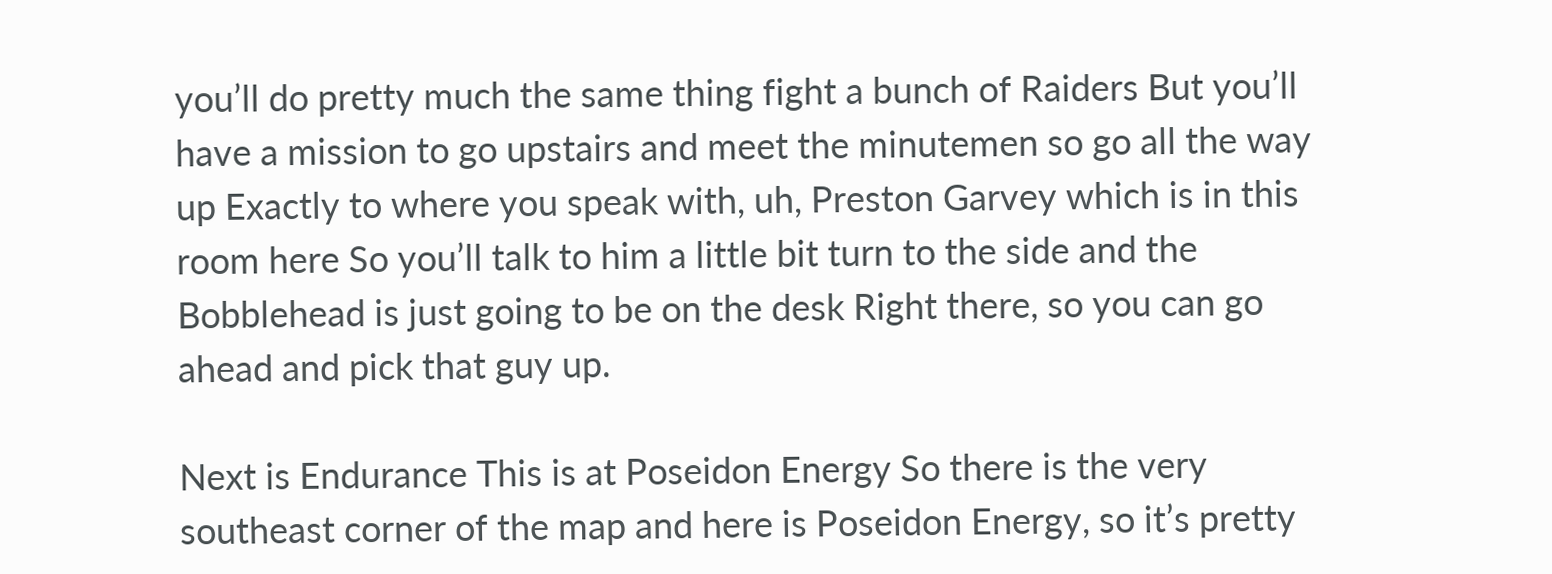you’ll do pretty much the same thing fight a bunch of Raiders But you’ll have a mission to go upstairs and meet the minutemen so go all the way up Exactly to where you speak with, uh, Preston Garvey which is in this room here So you’ll talk to him a little bit turn to the side and the Bobblehead is just going to be on the desk Right there, so you can go ahead and pick that guy up.

Next is Endurance This is at Poseidon Energy So there is the very southeast corner of the map and here is Poseidon Energy, so it’s pretty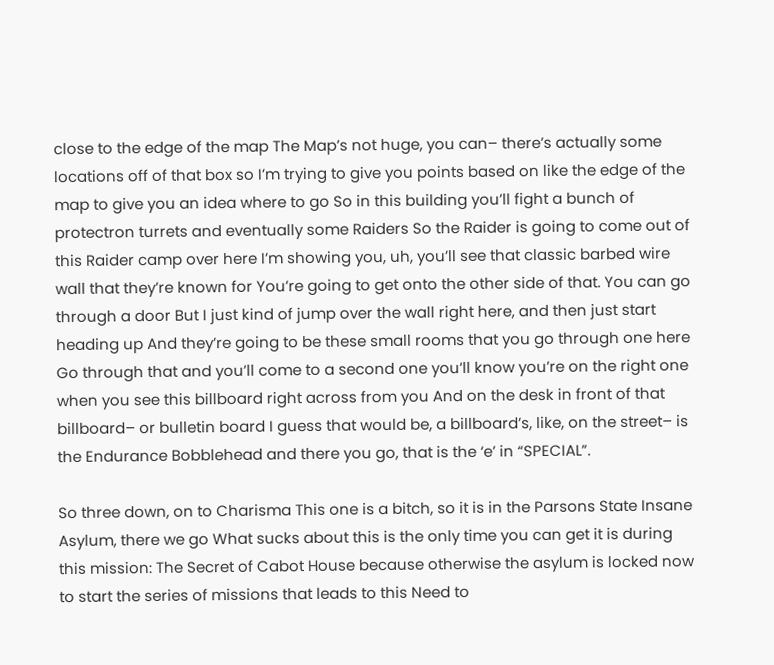close to the edge of the map The Map’s not huge, you can– there’s actually some locations off of that box so I’m trying to give you points based on like the edge of the map to give you an idea where to go So in this building you’ll fight a bunch of protectron turrets and eventually some Raiders So the Raider is going to come out of this Raider camp over here I’m showing you, uh, you’ll see that classic barbed wire wall that they’re known for You’re going to get onto the other side of that. You can go through a door But I just kind of jump over the wall right here, and then just start heading up And they’re going to be these small rooms that you go through one here Go through that and you’ll come to a second one you’ll know you’re on the right one when you see this billboard right across from you And on the desk in front of that billboard– or bulletin board I guess that would be, a billboard’s, like, on the street– is the Endurance Bobblehead and there you go, that is the ‘e’ in “SPECIAL”.

So three down, on to Charisma This one is a bitch, so it is in the Parsons State Insane Asylum, there we go What sucks about this is the only time you can get it is during this mission: The Secret of Cabot House because otherwise the asylum is locked now to start the series of missions that leads to this Need to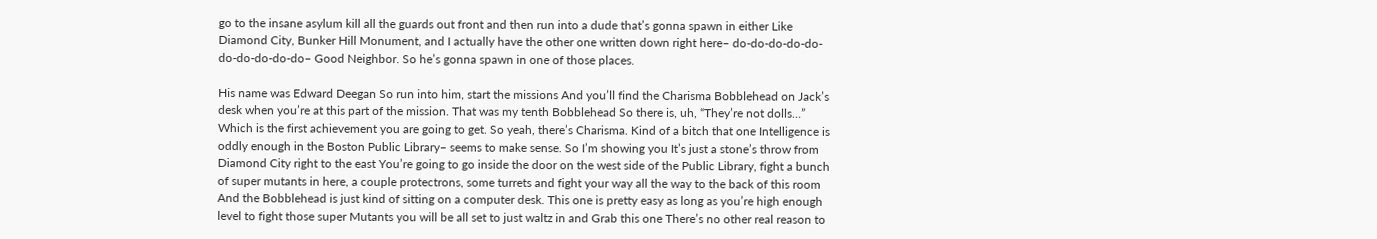go to the insane asylum kill all the guards out front and then run into a dude that’s gonna spawn in either Like Diamond City, Bunker Hill Monument, and I actually have the other one written down right here– do-do-do-do-do-do-do-do-do-do– Good Neighbor. So he’s gonna spawn in one of those places.

His name was Edward Deegan So run into him, start the missions And you’ll find the Charisma Bobblehead on Jack’s desk when you’re at this part of the mission. That was my tenth Bobblehead So there is, uh, “They’re not dolls…” Which is the first achievement you are going to get. So yeah, there’s Charisma. Kind of a bitch that one Intelligence is oddly enough in the Boston Public Library– seems to make sense. So I’m showing you It’s just a stone’s throw from Diamond City right to the east You’re going to go inside the door on the west side of the Public Library, fight a bunch of super mutants in here, a couple protectrons, some turrets and fight your way all the way to the back of this room And the Bobblehead is just kind of sitting on a computer desk. This one is pretty easy as long as you’re high enough level to fight those super Mutants you will be all set to just waltz in and Grab this one There’s no other real reason to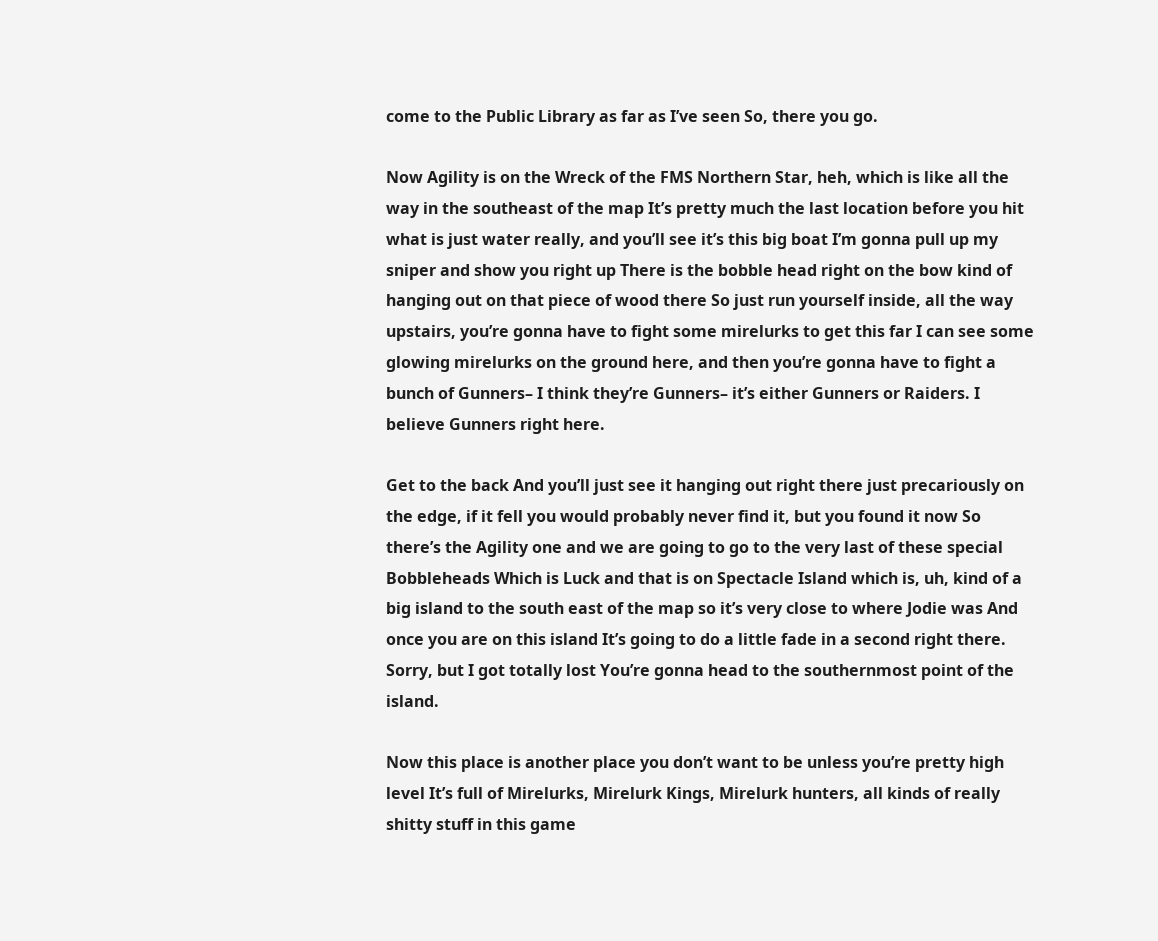come to the Public Library as far as I’ve seen So, there you go.

Now Agility is on the Wreck of the FMS Northern Star, heh, which is like all the way in the southeast of the map It’s pretty much the last location before you hit what is just water really, and you’ll see it’s this big boat I’m gonna pull up my sniper and show you right up There is the bobble head right on the bow kind of hanging out on that piece of wood there So just run yourself inside, all the way upstairs, you’re gonna have to fight some mirelurks to get this far I can see some glowing mirelurks on the ground here, and then you’re gonna have to fight a bunch of Gunners– I think they’re Gunners– it’s either Gunners or Raiders. I believe Gunners right here.

Get to the back And you’ll just see it hanging out right there just precariously on the edge, if it fell you would probably never find it, but you found it now So there’s the Agility one and we are going to go to the very last of these special Bobbleheads Which is Luck and that is on Spectacle Island which is, uh, kind of a big island to the south east of the map so it’s very close to where Jodie was And once you are on this island It’s going to do a little fade in a second right there. Sorry, but I got totally lost You’re gonna head to the southernmost point of the island.

Now this place is another place you don’t want to be unless you’re pretty high level It’s full of Mirelurks, Mirelurk Kings, Mirelurk hunters, all kinds of really shitty stuff in this game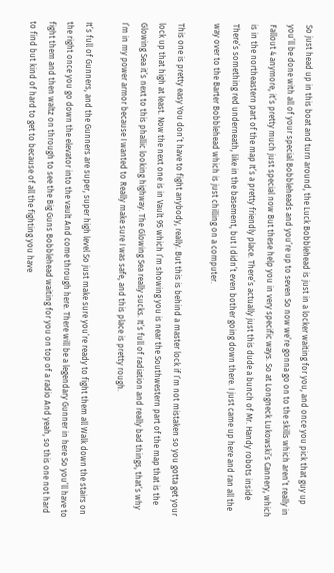So just head up in this boat and turn around, the Luck Bobblehead is just in a locker waiting for you, and once you pick that guy up you’ll be done with all of your special Bobbleheads and you’re up to seven So now we’re gonna go on to the skills which aren’t really in Fallout 4 anymore, it’s pretty much just special now But these help you in very specific ways. So at Longneck Lukowski’s Cannery, which is in the northeastern part of the map It’s a pretty friendly place. There’s actually just this dude a bunch of Mr. Handy robots inside There’s something red underneath, like in the basement, but I didn’t even bother going down there. I just came up here and ran all the way over to the Barter Bobblehead which is just chilling on a computer.

This one is pretty easy You don’t have to fight anybody, really. But this is behind a master lock if I’m not mistaken so you gotta get your lock up that high at least. Now the next one is in Vault 95 which I’m showing you is near the Southwestern part of the map that is the Glowing Sea it’s next to this phallic looking highway. The Glowing Sea really sucks. It’s full of radiation and really bad things, that’s why I’m in my power armor because I wanted to Really make sure I was safe, and this place is pretty rough.

It’s full of Gunners, and the Gunners are super, super high level So just make sure you’re ready to fight them all Walk down the stairs on the right once you go down the elevator into the vault And come through here. There will be a legendary Gunner in here So you’ll have to fight them and then waltz on through to see the Big Guns Bobblehead waiting for you on top of a radio And yeah, so this one not hard to find but kind of hard to get to because of all the fighting you have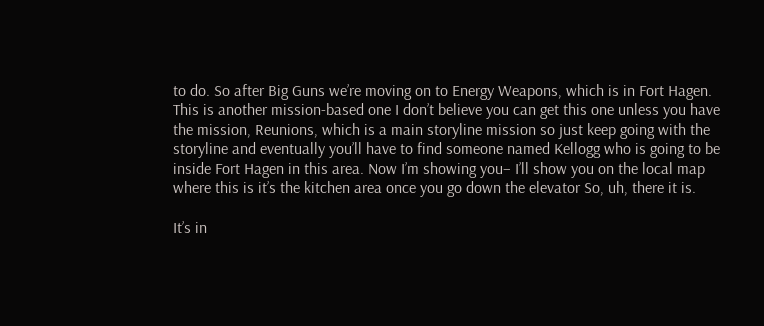to do. So after Big Guns we’re moving on to Energy Weapons, which is in Fort Hagen. This is another mission-based one I don’t believe you can get this one unless you have the mission, Reunions, which is a main storyline mission so just keep going with the storyline and eventually you’ll have to find someone named Kellogg who is going to be inside Fort Hagen in this area. Now I’m showing you– I’ll show you on the local map where this is it’s the kitchen area once you go down the elevator So, uh, there it is.

It’s in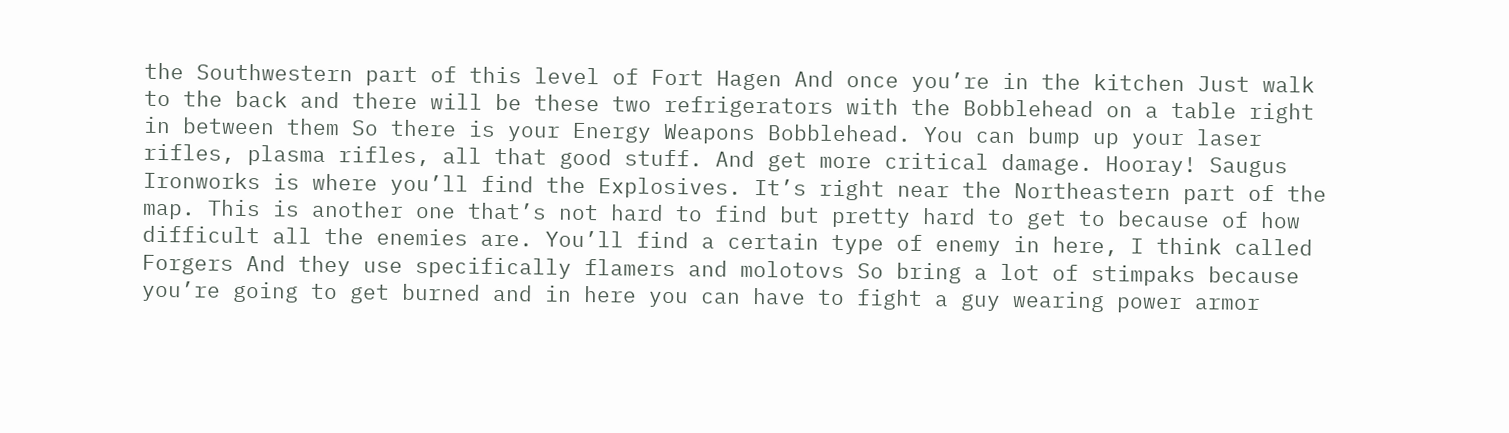the Southwestern part of this level of Fort Hagen And once you’re in the kitchen Just walk to the back and there will be these two refrigerators with the Bobblehead on a table right in between them So there is your Energy Weapons Bobblehead. You can bump up your laser rifles, plasma rifles, all that good stuff. And get more critical damage. Hooray! Saugus Ironworks is where you’ll find the Explosives. It’s right near the Northeastern part of the map. This is another one that’s not hard to find but pretty hard to get to because of how difficult all the enemies are. You’ll find a certain type of enemy in here, I think called Forgers And they use specifically flamers and molotovs So bring a lot of stimpaks because you’re going to get burned and in here you can have to fight a guy wearing power armor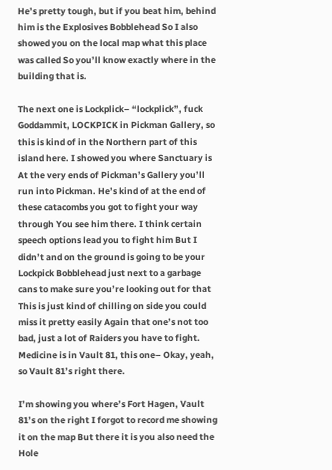He’s pretty tough, but if you beat him, behind him is the Explosives Bobblehead So I also showed you on the local map what this place was called So you’ll know exactly where in the building that is.

The next one is Lockplick– “lockplick”, fuck Goddammit, LOCKPICK in Pickman Gallery, so this is kind of in the Northern part of this island here. I showed you where Sanctuary is At the very ends of Pickman’s Gallery you’ll run into Pickman. He’s kind of at the end of these catacombs you got to fight your way through You see him there. I think certain speech options lead you to fight him But I didn’t and on the ground is going to be your Lockpick Bobblehead just next to a garbage cans to make sure you’re looking out for that This is just kind of chilling on side you could miss it pretty easily Again that one’s not too bad, just a lot of Raiders you have to fight. Medicine is in Vault 81, this one– Okay, yeah, so Vault 81’s right there.

I’m showing you where’s Fort Hagen, Vault 81’s on the right I forgot to record me showing it on the map But there it is you also need the Hole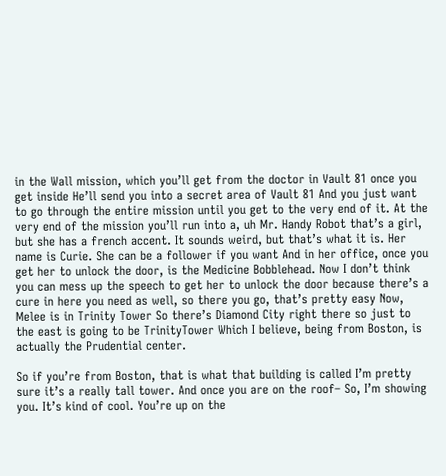in the Wall mission, which you’ll get from the doctor in Vault 81 once you get inside He’ll send you into a secret area of Vault 81 And you just want to go through the entire mission until you get to the very end of it. At the very end of the mission you’ll run into a, uh Mr. Handy Robot that’s a girl, but she has a french accent. It sounds weird, but that’s what it is. Her name is Curie. She can be a follower if you want And in her office, once you get her to unlock the door, is the Medicine Bobblehead. Now I don’t think you can mess up the speech to get her to unlock the door because there’s a cure in here you need as well, so there you go, that’s pretty easy Now, Melee is in Trinity Tower So there’s Diamond City right there so just to the east is going to be TrinityTower Which I believe, being from Boston, is actually the Prudential center.

So if you’re from Boston, that is what that building is called I’m pretty sure it’s a really tall tower. And once you are on the roof– So, I’m showing you. It’s kind of cool. You’re up on the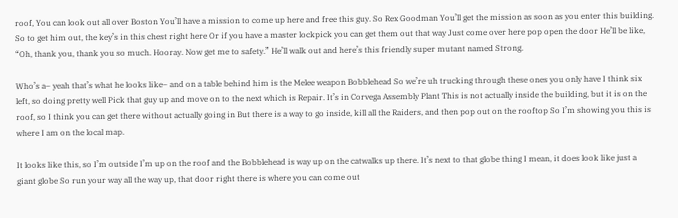roof, You can look out all over Boston You’ll have a mission to come up here and free this guy. So Rex Goodman You’ll get the mission as soon as you enter this building. So to get him out, the key’s in this chest right here Or if you have a master lockpick you can get them out that way Just come over here pop open the door He’ll be like, “Oh, thank you, thank you so much. Hooray. Now get me to safety.” He’ll walk out and here’s this friendly super mutant named Strong.

Who’s a– yeah that’s what he looks like– and on a table behind him is the Melee weapon Bobblehead So we’re uh trucking through these ones you only have I think six left, so doing pretty well Pick that guy up and move on to the next which is Repair. It’s in Corvega Assembly Plant This is not actually inside the building, but it is on the roof, so I think you can get there without actually going in But there is a way to go inside, kill all the Raiders, and then pop out on the rooftop So I’m showing you this is where I am on the local map.

It looks like this, so I’m outside I’m up on the roof and the Bobblehead is way up on the catwalks up there. It’s next to that globe thing I mean, it does look like just a giant globe So run your way all the way up, that door right there is where you can come out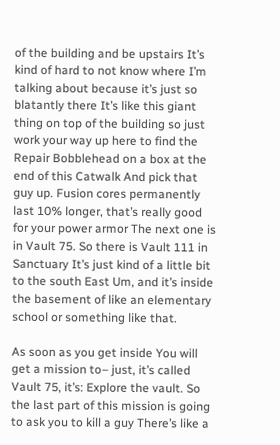of the building and be upstairs It’s kind of hard to not know where I’m talking about because it’s just so blatantly there It’s like this giant thing on top of the building so just work your way up here to find the Repair Bobblehead on a box at the end of this Catwalk And pick that guy up. Fusion cores permanently last 10% longer, that’s really good for your power armor The next one is in Vault 75. So there is Vault 111 in Sanctuary It’s just kind of a little bit to the south East Um, and it’s inside the basement of like an elementary school or something like that.

As soon as you get inside You will get a mission to– just, it’s called Vault 75, it’s: Explore the vault. So the last part of this mission is going to ask you to kill a guy There’s like a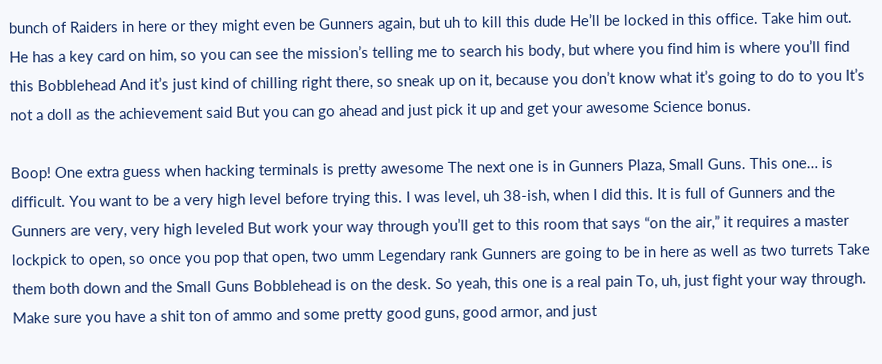bunch of Raiders in here or they might even be Gunners again, but uh to kill this dude He’ll be locked in this office. Take him out. He has a key card on him, so you can see the mission’s telling me to search his body, but where you find him is where you’ll find this Bobblehead And it’s just kind of chilling right there, so sneak up on it, because you don’t know what it’s going to do to you It’s not a doll as the achievement said But you can go ahead and just pick it up and get your awesome Science bonus.

Boop! One extra guess when hacking terminals is pretty awesome The next one is in Gunners Plaza, Small Guns. This one… is difficult. You want to be a very high level before trying this. I was level, uh 38-ish, when I did this. It is full of Gunners and the Gunners are very, very high leveled But work your way through you’ll get to this room that says “on the air,” it requires a master lockpick to open, so once you pop that open, two umm Legendary rank Gunners are going to be in here as well as two turrets Take them both down and the Small Guns Bobblehead is on the desk. So yeah, this one is a real pain To, uh, just fight your way through. Make sure you have a shit ton of ammo and some pretty good guns, good armor, and just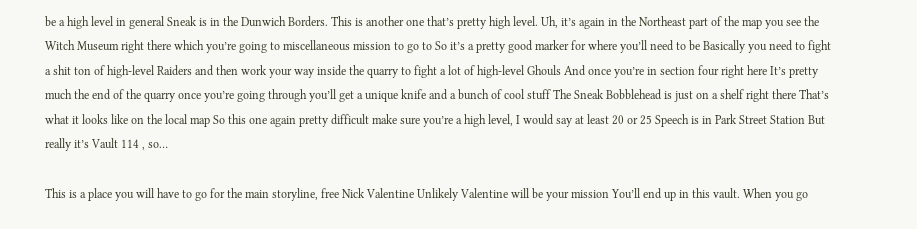be a high level in general Sneak is in the Dunwich Borders. This is another one that’s pretty high level. Uh, it’s again in the Northeast part of the map you see the Witch Museum right there which you’re going to miscellaneous mission to go to So it’s a pretty good marker for where you’ll need to be Basically you need to fight a shit ton of high-level Raiders and then work your way inside the quarry to fight a lot of high-level Ghouls And once you’re in section four right here It’s pretty much the end of the quarry once you’re going through you’ll get a unique knife and a bunch of cool stuff The Sneak Bobblehead is just on a shelf right there That’s what it looks like on the local map So this one again pretty difficult make sure you’re a high level, I would say at least 20 or 25 Speech is in Park Street Station But really it’s Vault 114 , so…

This is a place you will have to go for the main storyline, free Nick Valentine Unlikely Valentine will be your mission You’ll end up in this vault. When you go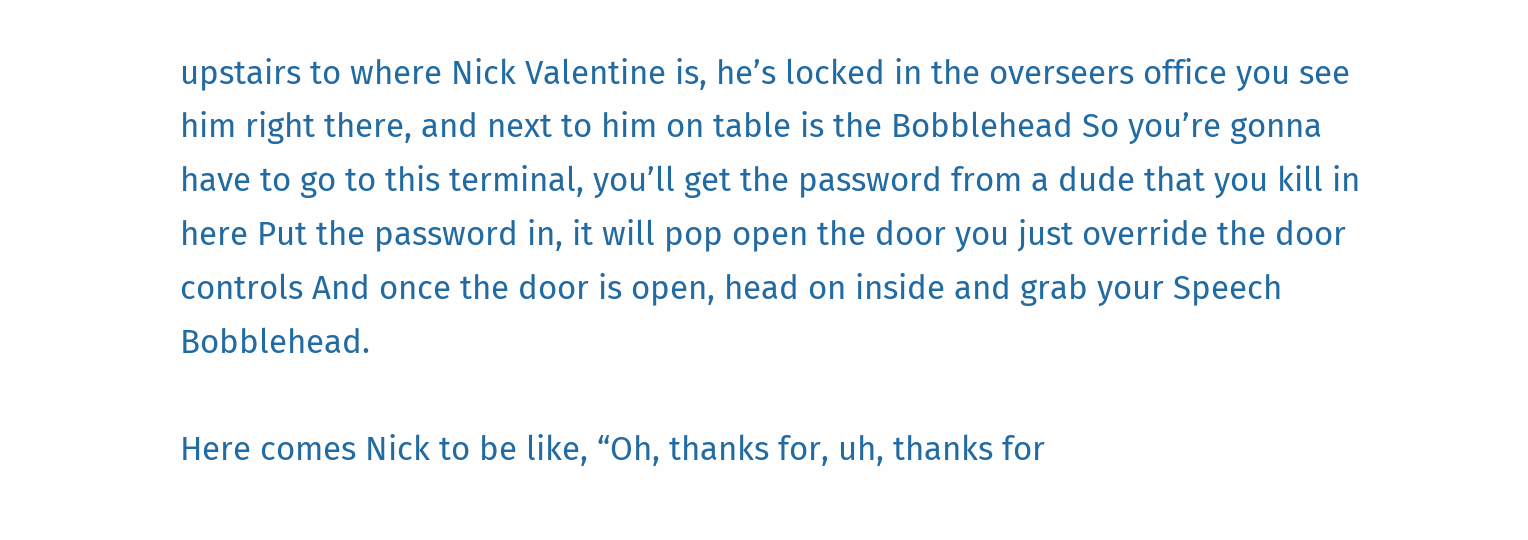upstairs to where Nick Valentine is, he’s locked in the overseers office you see him right there, and next to him on table is the Bobblehead So you’re gonna have to go to this terminal, you’ll get the password from a dude that you kill in here Put the password in, it will pop open the door you just override the door controls And once the door is open, head on inside and grab your Speech Bobblehead.

Here comes Nick to be like, “Oh, thanks for, uh, thanks for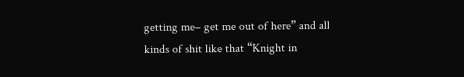getting me– get me out of here” and all kinds of shit like that “Knight in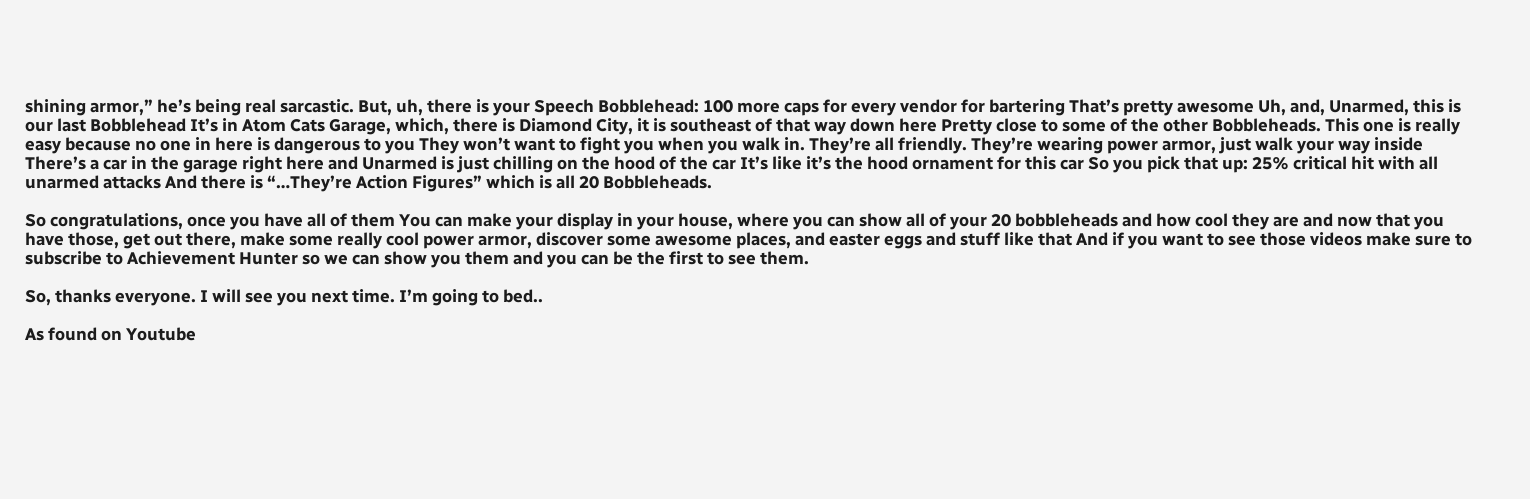shining armor,” he’s being real sarcastic. But, uh, there is your Speech Bobblehead: 100 more caps for every vendor for bartering That’s pretty awesome Uh, and, Unarmed, this is our last Bobblehead It’s in Atom Cats Garage, which, there is Diamond City, it is southeast of that way down here Pretty close to some of the other Bobbleheads. This one is really easy because no one in here is dangerous to you They won’t want to fight you when you walk in. They’re all friendly. They’re wearing power armor, just walk your way inside There’s a car in the garage right here and Unarmed is just chilling on the hood of the car It’s like it’s the hood ornament for this car So you pick that up: 25% critical hit with all unarmed attacks And there is “…They’re Action Figures” which is all 20 Bobbleheads.

So congratulations, once you have all of them You can make your display in your house, where you can show all of your 20 bobbleheads and how cool they are and now that you have those, get out there, make some really cool power armor, discover some awesome places, and easter eggs and stuff like that And if you want to see those videos make sure to subscribe to Achievement Hunter so we can show you them and you can be the first to see them.

So, thanks everyone. I will see you next time. I’m going to bed..

As found on Youtube